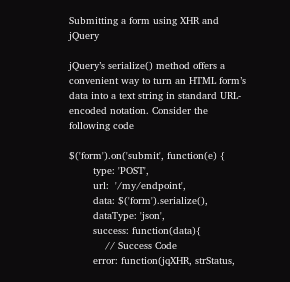Submitting a form using XHR and jQuery

jQuery’s serialize() method offers a convenient way to turn an HTML form’s data into a text string in standard URL-encoded notation. Consider the following code

$('form').on('submit', function(e) {
        type: 'POST',
        url:  '/my/endpoint',
        data: $('form').serialize(),
        dataType: 'json',
        success: function(data){
            // Success Code
        error: function(jqXHR, strStatus,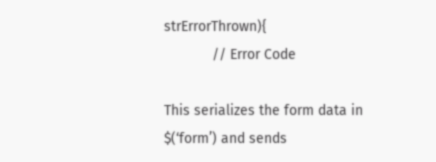strErrorThrown){
            // Error Code

This serializes the form data in $(‘form’) and sends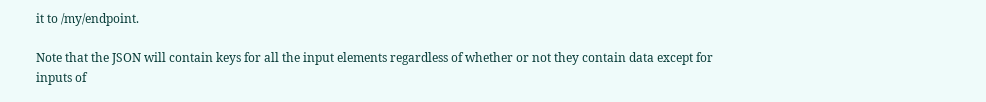it to /my/endpoint.

Note that the JSON will contain keys for all the input elements regardless of whether or not they contain data except for inputs of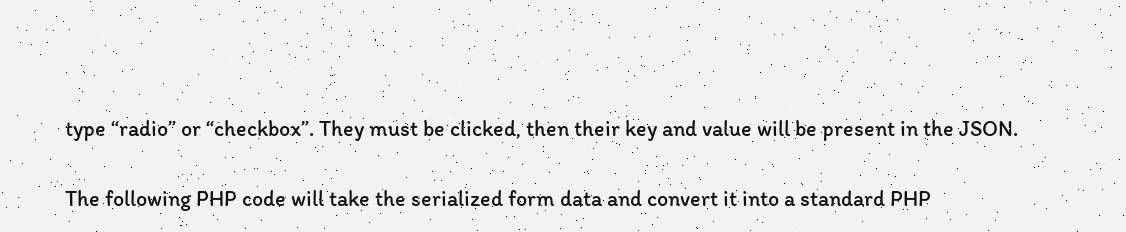type “radio” or “checkbox”. They must be clicked, then their key and value will be present in the JSON.

The following PHP code will take the serialized form data and convert it into a standard PHP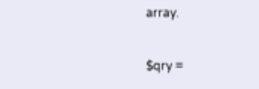array.

$qry =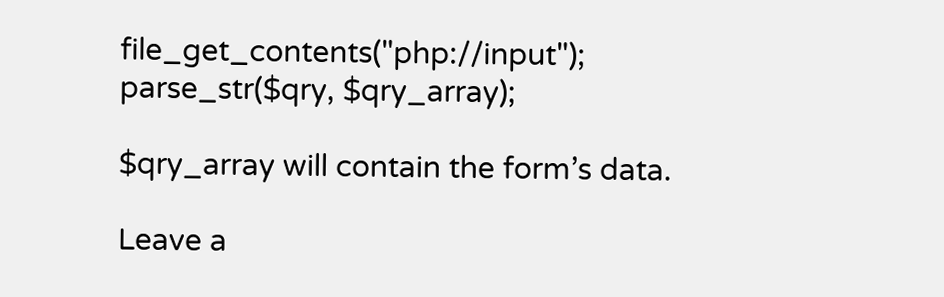file_get_contents("php://input");
parse_str($qry, $qry_array);

$qry_array will contain the form’s data.

Leave a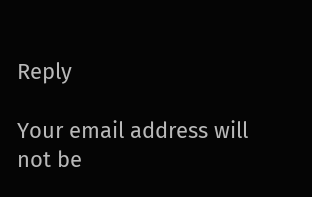Reply

Your email address will not be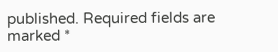published. Required fields are marked *